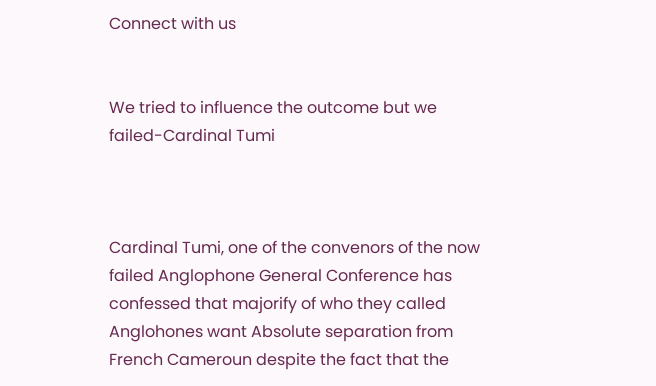Connect with us


We tried to influence the outcome but we failed-Cardinal Tumi



Cardinal Tumi, one of the convenors of the now failed Anglophone General Conference has confessed that majorify of who they called Anglohones want Absolute separation from French Cameroun despite the fact that the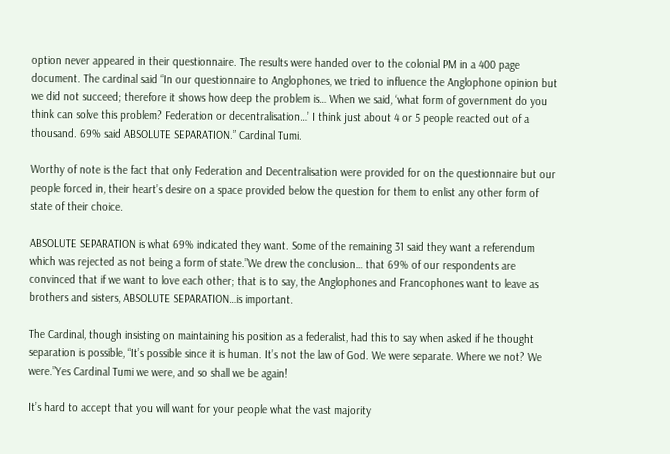option never appeared in their questionnaire. The results were handed over to the colonial PM in a 400 page document. The cardinal said “In our questionnaire to Anglophones, we tried to influence the Anglophone opinion but we did not succeed; therefore it shows how deep the problem is… When we said, ‘what form of government do you think can solve this problem? Federation or decentralisation…’ I think just about 4 or 5 people reacted out of a thousand. 69% said ABSOLUTE SEPARATION.” Cardinal Tumi.

Worthy of note is the fact that only Federation and Decentralisation were provided for on the questionnaire but our people forced in, their heart’s desire on a space provided below the question for them to enlist any other form of state of their choice.

ABSOLUTE SEPARATION is what 69% indicated they want. Some of the remaining 31 said they want a referendum which was rejected as not being a form of state.”We drew the conclusion… that 69% of our respondents are convinced that if we want to love each other; that is to say, the Anglophones and Francophones want to leave as brothers and sisters, ABSOLUTE SEPARATION…is important.

The Cardinal, though insisting on maintaining his position as a federalist, had this to say when asked if he thought separation is possible, “It’s possible since it is human. It’s not the law of God. We were separate. Where we not? We were.”Yes Cardinal Tumi we were, and so shall we be again!

It’s hard to accept that you will want for your people what the vast majority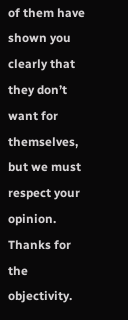of them have shown you clearly that they don’t want for themselves, but we must respect your opinion. Thanks for the objectivity.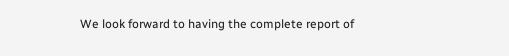We look forward to having the complete report of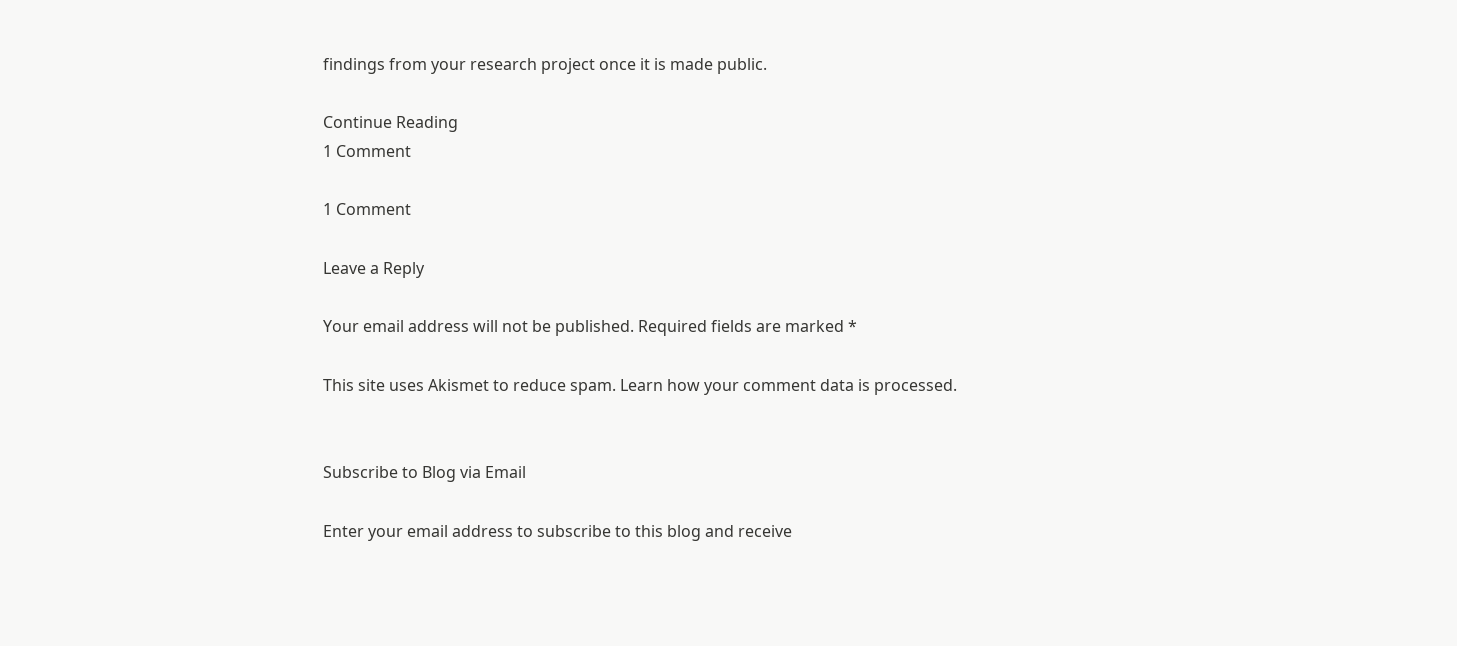findings from your research project once it is made public.

Continue Reading
1 Comment

1 Comment

Leave a Reply

Your email address will not be published. Required fields are marked *

This site uses Akismet to reduce spam. Learn how your comment data is processed.


Subscribe to Blog via Email

Enter your email address to subscribe to this blog and receive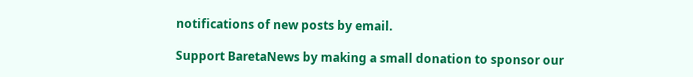notifications of new posts by email.

Support BaretaNews by making a small donation to sponsor our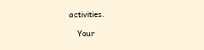activities.

    Your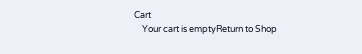Cart
    Your cart is emptyReturn to Shop